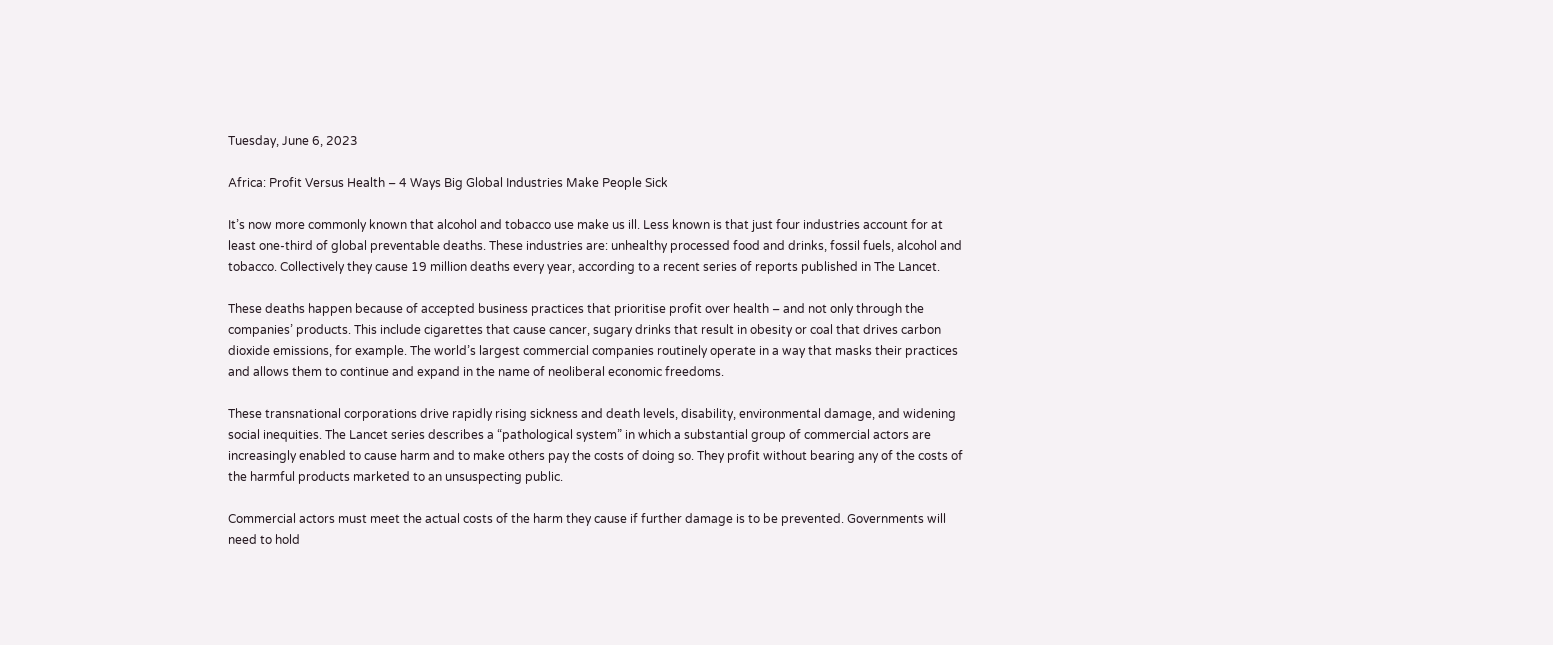Tuesday, June 6, 2023

Africa: Profit Versus Health – 4 Ways Big Global Industries Make People Sick

It’s now more commonly known that alcohol and tobacco use make us ill. Less known is that just four industries account for at least one-third of global preventable deaths. These industries are: unhealthy processed food and drinks, fossil fuels, alcohol and tobacco. Collectively they cause 19 million deaths every year, according to a recent series of reports published in The Lancet.

These deaths happen because of accepted business practices that prioritise profit over health – and not only through the companies’ products. This include cigarettes that cause cancer, sugary drinks that result in obesity or coal that drives carbon dioxide emissions, for example. The world’s largest commercial companies routinely operate in a way that masks their practices and allows them to continue and expand in the name of neoliberal economic freedoms.

These transnational corporations drive rapidly rising sickness and death levels, disability, environmental damage, and widening social inequities. The Lancet series describes a “pathological system” in which a substantial group of commercial actors are increasingly enabled to cause harm and to make others pay the costs of doing so. They profit without bearing any of the costs of the harmful products marketed to an unsuspecting public.

Commercial actors must meet the actual costs of the harm they cause if further damage is to be prevented. Governments will need to hold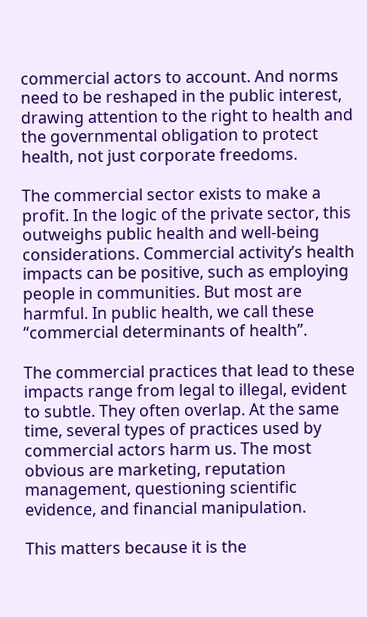commercial actors to account. And norms need to be reshaped in the public interest, drawing attention to the right to health and the governmental obligation to protect health, not just corporate freedoms.

The commercial sector exists to make a profit. In the logic of the private sector, this outweighs public health and well-being considerations. Commercial activity’s health impacts can be positive, such as employing people in communities. But most are harmful. In public health, we call these “commercial determinants of health”.

The commercial practices that lead to these impacts range from legal to illegal, evident to subtle. They often overlap. At the same time, several types of practices used by commercial actors harm us. The most obvious are marketing, reputation management, questioning scientific evidence, and financial manipulation.

This matters because it is the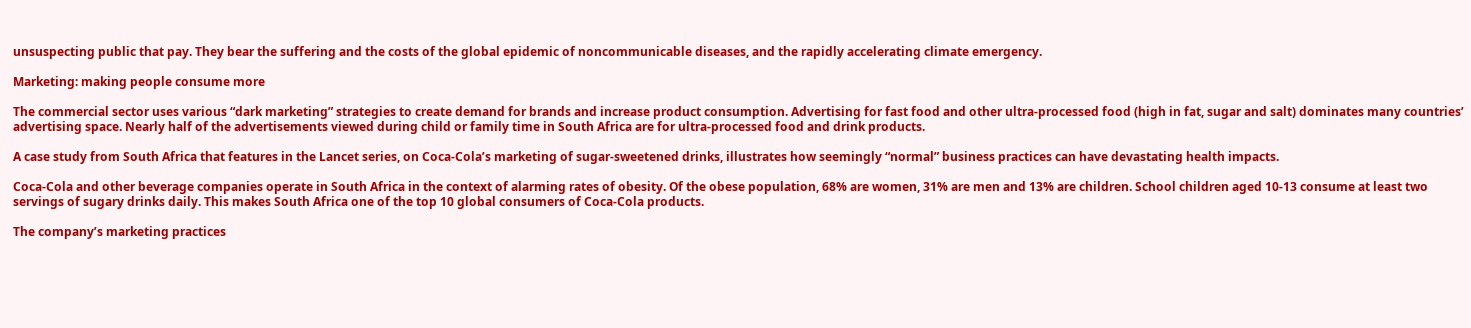unsuspecting public that pay. They bear the suffering and the costs of the global epidemic of noncommunicable diseases, and the rapidly accelerating climate emergency.

Marketing: making people consume more

The commercial sector uses various “dark marketing” strategies to create demand for brands and increase product consumption. Advertising for fast food and other ultra-processed food (high in fat, sugar and salt) dominates many countries’ advertising space. Nearly half of the advertisements viewed during child or family time in South Africa are for ultra-processed food and drink products.

A case study from South Africa that features in the Lancet series, on Coca-Cola’s marketing of sugar-sweetened drinks, illustrates how seemingly “normal” business practices can have devastating health impacts.

Coca-Cola and other beverage companies operate in South Africa in the context of alarming rates of obesity. Of the obese population, 68% are women, 31% are men and 13% are children. School children aged 10-13 consume at least two servings of sugary drinks daily. This makes South Africa one of the top 10 global consumers of Coca-Cola products.

The company’s marketing practices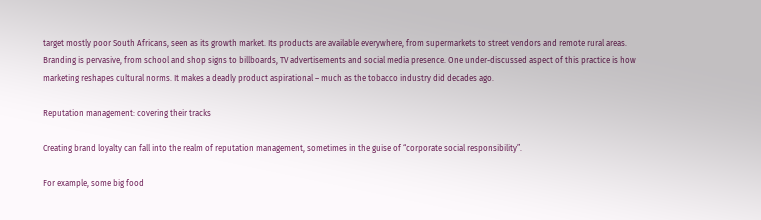target mostly poor South Africans, seen as its growth market. Its products are available everywhere, from supermarkets to street vendors and remote rural areas. Branding is pervasive, from school and shop signs to billboards, TV advertisements and social media presence. One under-discussed aspect of this practice is how marketing reshapes cultural norms. It makes a deadly product aspirational – much as the tobacco industry did decades ago.

Reputation management: covering their tracks

Creating brand loyalty can fall into the realm of reputation management, sometimes in the guise of “corporate social responsibility”.

For example, some big food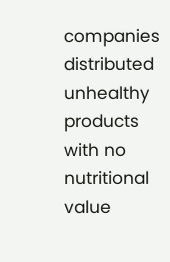companies distributed unhealthy products with no nutritional value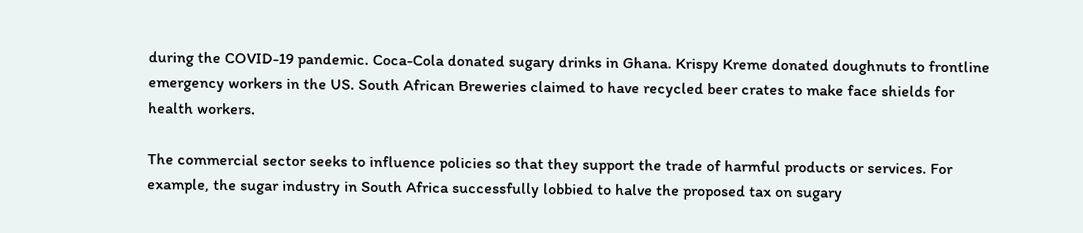during the COVID-19 pandemic. Coca-Cola donated sugary drinks in Ghana. Krispy Kreme donated doughnuts to frontline emergency workers in the US. South African Breweries claimed to have recycled beer crates to make face shields for health workers.

The commercial sector seeks to influence policies so that they support the trade of harmful products or services. For example, the sugar industry in South Africa successfully lobbied to halve the proposed tax on sugary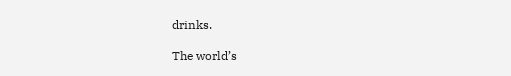drinks.

The world’s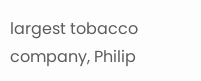largest tobacco company, Philip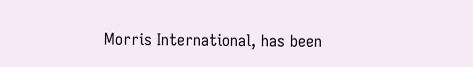Morris International, has been